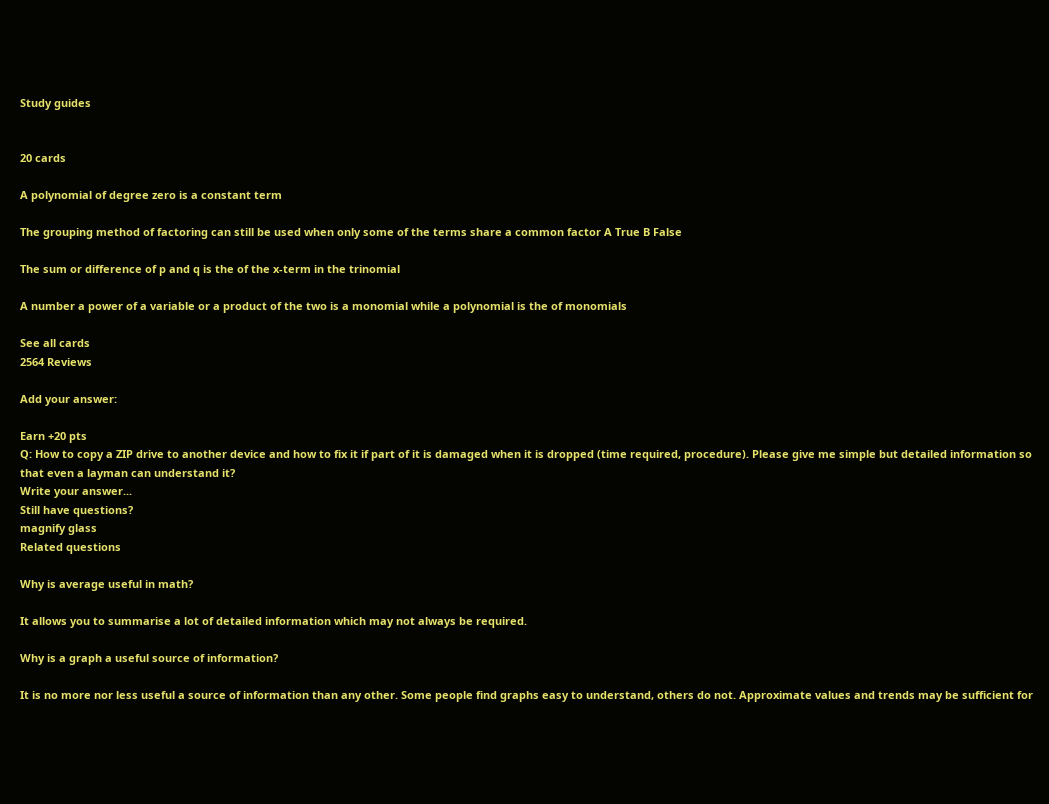Study guides


20 cards

A polynomial of degree zero is a constant term

The grouping method of factoring can still be used when only some of the terms share a common factor A True B False

The sum or difference of p and q is the of the x-term in the trinomial

A number a power of a variable or a product of the two is a monomial while a polynomial is the of monomials

See all cards
2564 Reviews

Add your answer:

Earn +20 pts
Q: How to copy a ZIP drive to another device and how to fix it if part of it is damaged when it is dropped (time required, procedure). Please give me simple but detailed information so that even a layman can understand it?
Write your answer...
Still have questions?
magnify glass
Related questions

Why is average useful in math?

It allows you to summarise a lot of detailed information which may not always be required.

Why is a graph a useful source of information?

It is no more nor less useful a source of information than any other. Some people find graphs easy to understand, others do not. Approximate values and trends may be sufficient for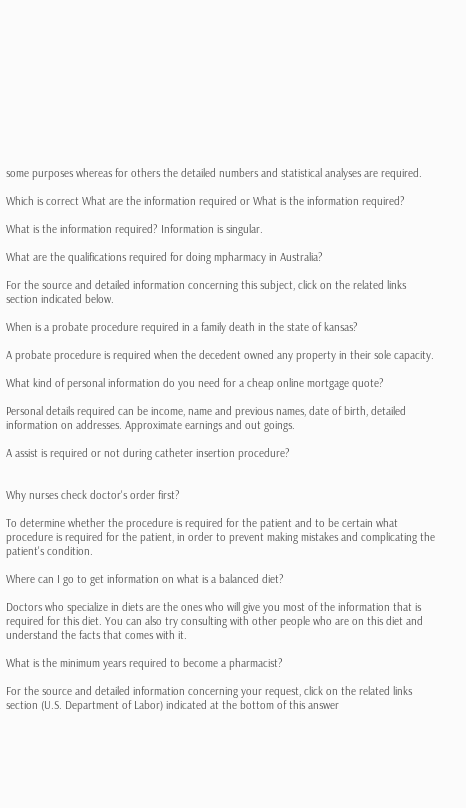some purposes whereas for others the detailed numbers and statistical analyses are required.

Which is correct What are the information required or What is the information required?

What is the information required? Information is singular.

What are the qualifications required for doing mpharmacy in Australia?

For the source and detailed information concerning this subject, click on the related links section indicated below.

When is a probate procedure required in a family death in the state of kansas?

A probate procedure is required when the decedent owned any property in their sole capacity.

What kind of personal information do you need for a cheap online mortgage quote?

Personal details required can be income, name and previous names, date of birth, detailed information on addresses. Approximate earnings and out goings.

A assist is required or not during catheter insertion procedure?


Why nurses check doctor's order first?

To determine whether the procedure is required for the patient and to be certain what procedure is required for the patient, in order to prevent making mistakes and complicating the patient's condition.

Where can I go to get information on what is a balanced diet?

Doctors who specialize in diets are the ones who will give you most of the information that is required for this diet. You can also try consulting with other people who are on this diet and understand the facts that comes with it.

What is the minimum years required to become a pharmacist?

For the source and detailed information concerning your request, click on the related links section (U.S. Department of Labor) indicated at the bottom of this answer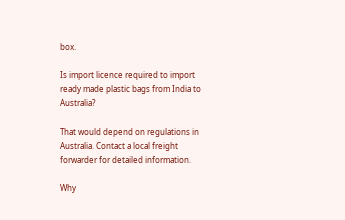box.

Is import licence required to import ready made plastic bags from India to Australia?

That would depend on regulations in Australia. Contact a local freight forwarder for detailed information.

Why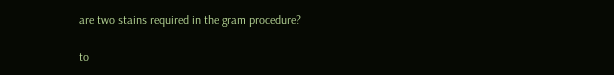are two stains required in the gram procedure?

to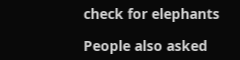check for elephants

People also asked